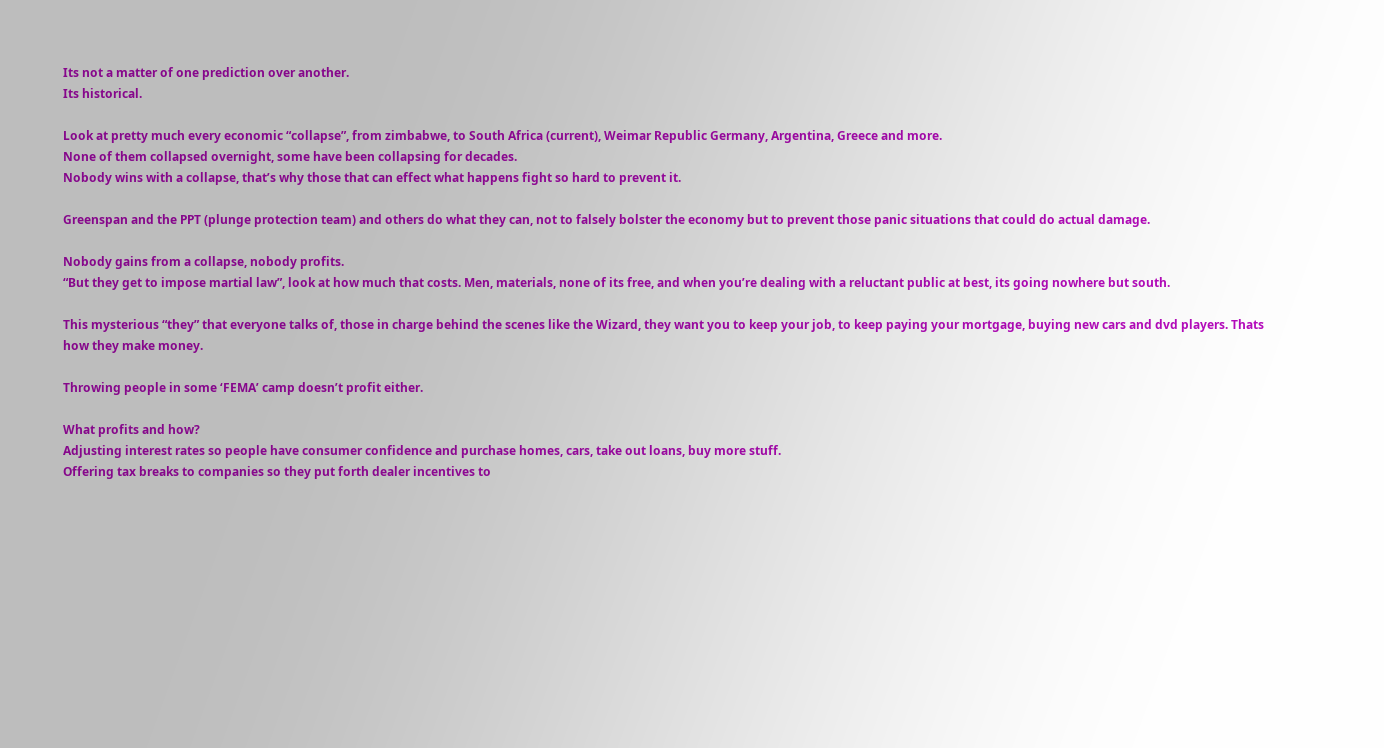Its not a matter of one prediction over another.
Its historical.

Look at pretty much every economic “collapse”, from zimbabwe, to South Africa (current), Weimar Republic Germany, Argentina, Greece and more.
None of them collapsed overnight, some have been collapsing for decades.
Nobody wins with a collapse, that’s why those that can effect what happens fight so hard to prevent it.

Greenspan and the PPT (plunge protection team) and others do what they can, not to falsely bolster the economy but to prevent those panic situations that could do actual damage.

Nobody gains from a collapse, nobody profits.
“But they get to impose martial law”, look at how much that costs. Men, materials, none of its free, and when you’re dealing with a reluctant public at best, its going nowhere but south.

This mysterious “they” that everyone talks of, those in charge behind the scenes like the Wizard, they want you to keep your job, to keep paying your mortgage, buying new cars and dvd players. Thats how they make money.

Throwing people in some ‘FEMA’ camp doesn’t profit either.

What profits and how?
Adjusting interest rates so people have consumer confidence and purchase homes, cars, take out loans, buy more stuff.
Offering tax breaks to companies so they put forth dealer incentives to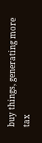buy things, generating more tax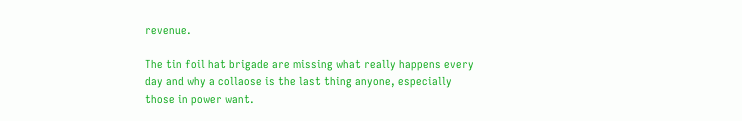revenue.

The tin foil hat brigade are missing what really happens every day and why a collaose is the last thing anyone, especially those in power want.